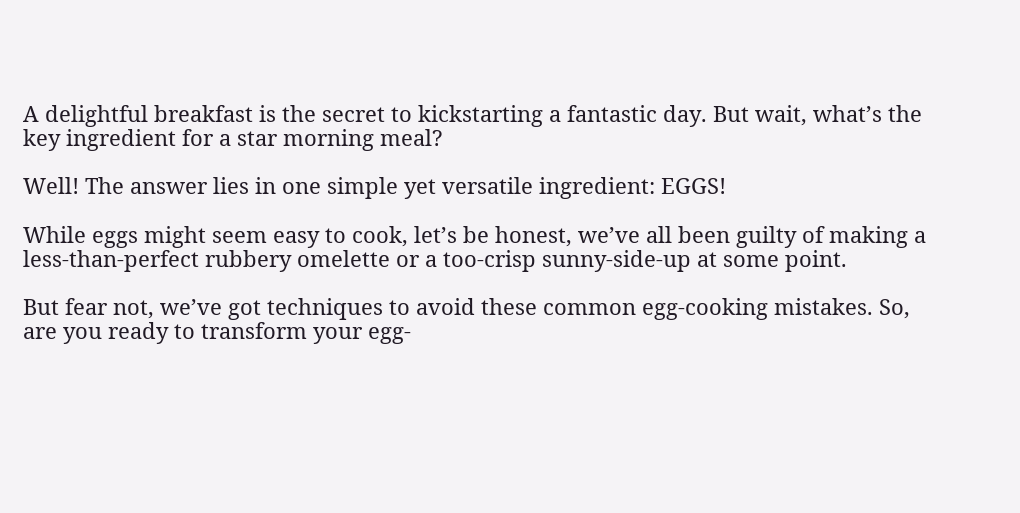A delightful breakfast is the secret to kickstarting a fantastic day. But wait, what’s the key ingredient for a star morning meal?

Well! The answer lies in one simple yet versatile ingredient: EGGS!

While eggs might seem easy to cook, let’s be honest, we’ve all been guilty of making a less-than-perfect rubbery omelette or a too-crisp sunny-side-up at some point.

But fear not, we’ve got techniques to avoid these common egg-cooking mistakes. So, are you ready to transform your egg-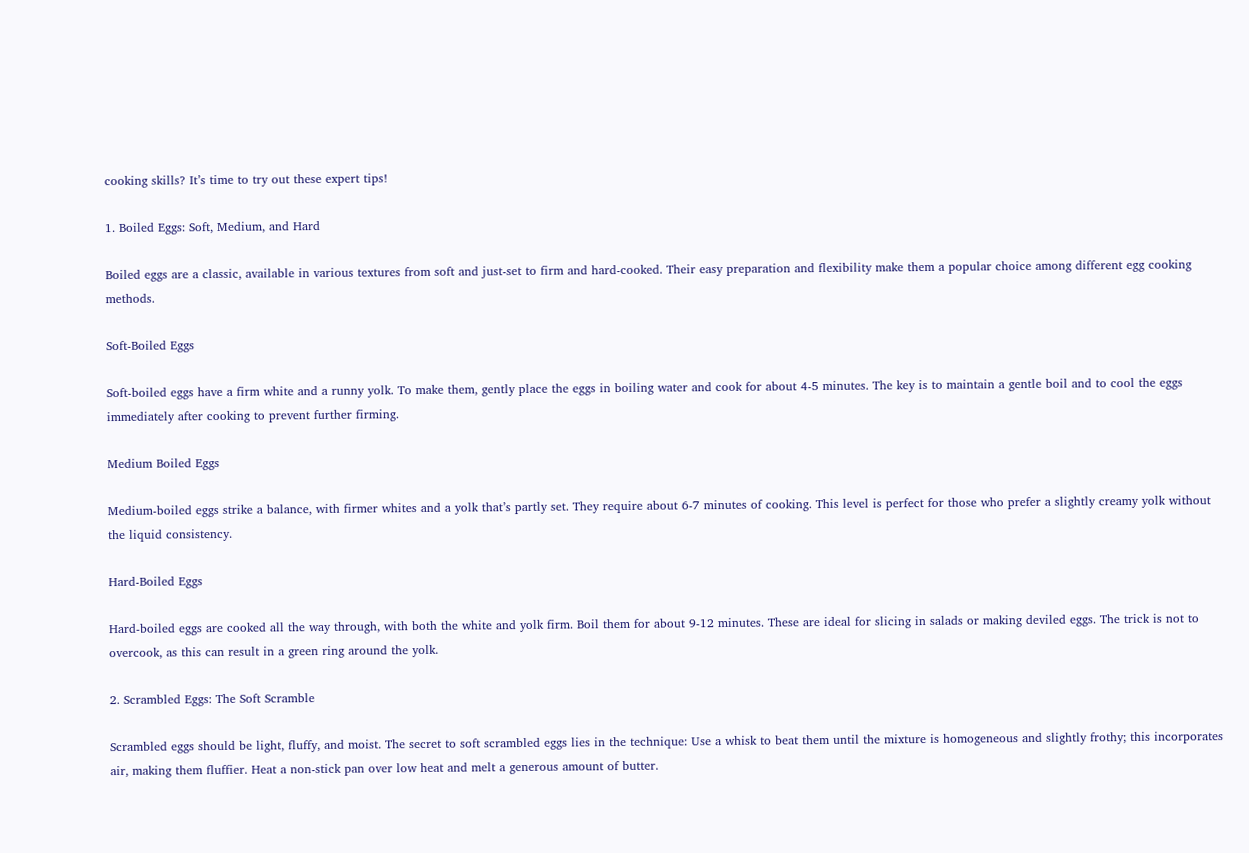cooking skills? It’s time to try out these expert tips!

1. Boiled Eggs: Soft, Medium, and Hard

Boiled eggs are a classic, available in various textures from soft and just-set to firm and hard-cooked. Their easy preparation and flexibility make them a popular choice among different egg cooking methods.

Soft-Boiled Eggs

Soft-boiled eggs have a firm white and a runny yolk. To make them, gently place the eggs in boiling water and cook for about 4-5 minutes. The key is to maintain a gentle boil and to cool the eggs immediately after cooking to prevent further firming.

Medium Boiled Eggs

Medium-boiled eggs strike a balance, with firmer whites and a yolk that’s partly set. They require about 6-7 minutes of cooking. This level is perfect for those who prefer a slightly creamy yolk without the liquid consistency.

Hard-Boiled Eggs

Hard-boiled eggs are cooked all the way through, with both the white and yolk firm. Boil them for about 9-12 minutes. These are ideal for slicing in salads or making deviled eggs. The trick is not to overcook, as this can result in a green ring around the yolk.

2. Scrambled Eggs: The Soft Scramble

Scrambled eggs should be light, fluffy, and moist. The secret to soft scrambled eggs lies in the technique: Use a whisk to beat them until the mixture is homogeneous and slightly frothy; this incorporates air, making them fluffier. Heat a non-stick pan over low heat and melt a generous amount of butter.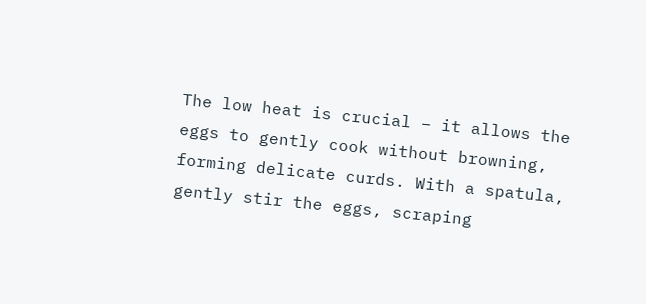The low heat is crucial – it allows the eggs to gently cook without browning, forming delicate curds. With a spatula, gently stir the eggs, scraping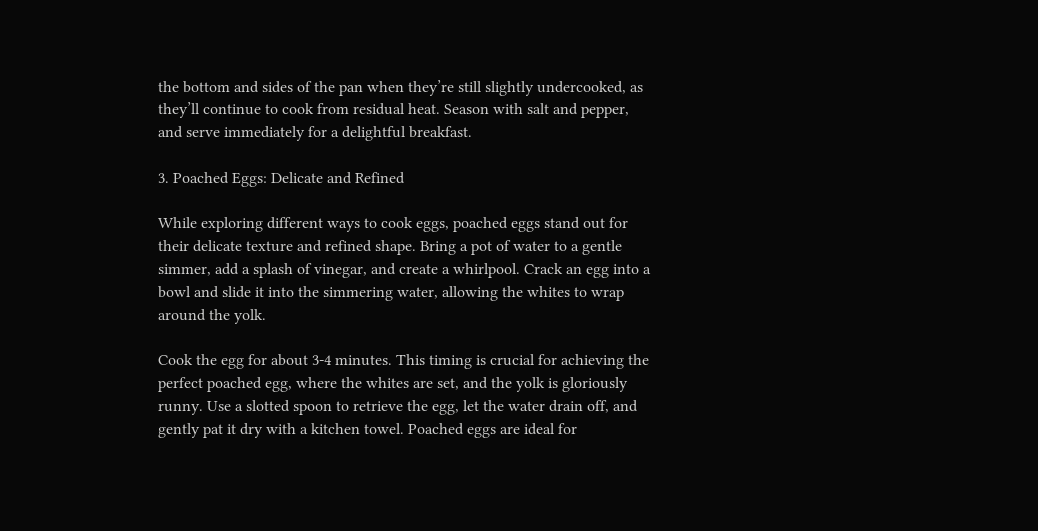the bottom and sides of the pan when they’re still slightly undercooked, as they’ll continue to cook from residual heat. Season with salt and pepper, and serve immediately for a delightful breakfast.

3. Poached Eggs: Delicate and Refined

While exploring different ways to cook eggs, poached eggs stand out for their delicate texture and refined shape. Bring a pot of water to a gentle simmer, add a splash of vinegar, and create a whirlpool. Crack an egg into a bowl and slide it into the simmering water, allowing the whites to wrap around the yolk.

Cook the egg for about 3-4 minutes. This timing is crucial for achieving the perfect poached egg, where the whites are set, and the yolk is gloriously runny. Use a slotted spoon to retrieve the egg, let the water drain off, and gently pat it dry with a kitchen towel. Poached eggs are ideal for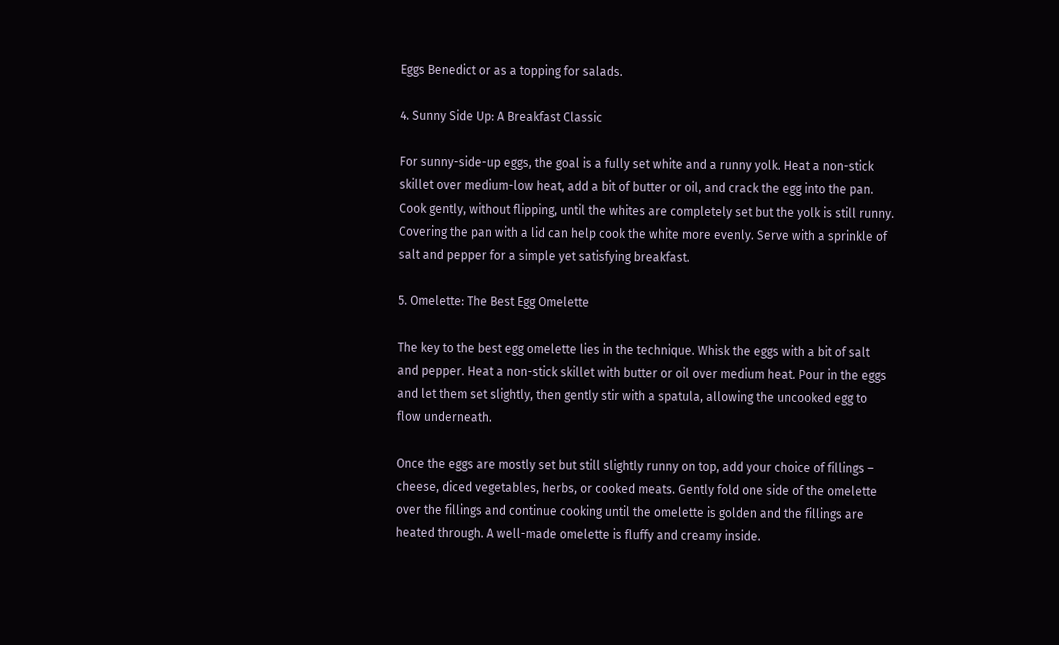Eggs Benedict or as a topping for salads.

4. Sunny Side Up: A Breakfast Classic

For sunny-side-up eggs, the goal is a fully set white and a runny yolk. Heat a non-stick skillet over medium-low heat, add a bit of butter or oil, and crack the egg into the pan. Cook gently, without flipping, until the whites are completely set but the yolk is still runny. Covering the pan with a lid can help cook the white more evenly. Serve with a sprinkle of salt and pepper for a simple yet satisfying breakfast.

5. Omelette: The Best Egg Omelette

The key to the best egg omelette lies in the technique. Whisk the eggs with a bit of salt and pepper. Heat a non-stick skillet with butter or oil over medium heat. Pour in the eggs and let them set slightly, then gently stir with a spatula, allowing the uncooked egg to flow underneath.

Once the eggs are mostly set but still slightly runny on top, add your choice of fillings – cheese, diced vegetables, herbs, or cooked meats. Gently fold one side of the omelette over the fillings and continue cooking until the omelette is golden and the fillings are heated through. A well-made omelette is fluffy and creamy inside.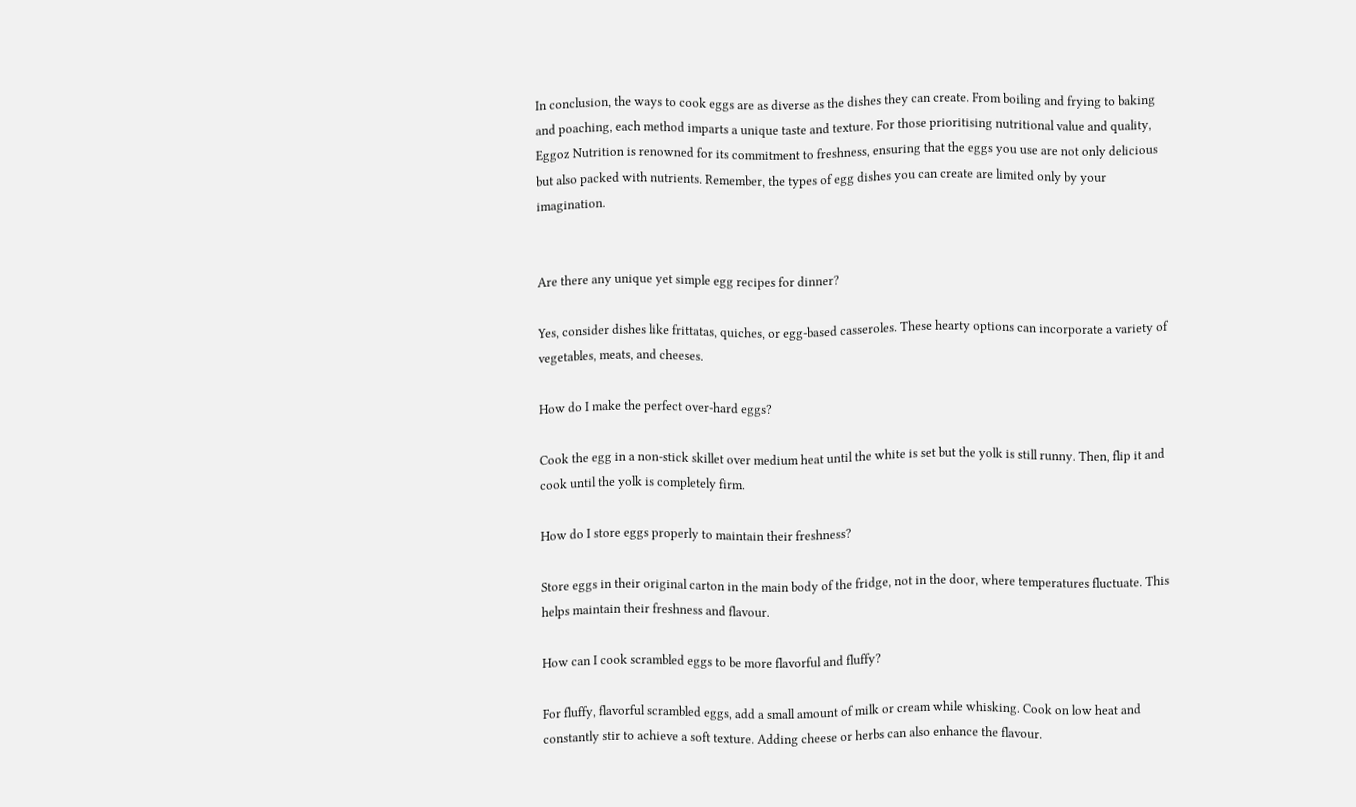In conclusion, the ways to cook eggs are as diverse as the dishes they can create. From boiling and frying to baking and poaching, each method imparts a unique taste and texture. For those prioritising nutritional value and quality, Eggoz Nutrition is renowned for its commitment to freshness, ensuring that the eggs you use are not only delicious but also packed with nutrients. Remember, the types of egg dishes you can create are limited only by your imagination.


Are there any unique yet simple egg recipes for dinner?

Yes, consider dishes like frittatas, quiches, or egg-based casseroles. These hearty options can incorporate a variety of vegetables, meats, and cheeses.

How do I make the perfect over-hard eggs?

Cook the egg in a non-stick skillet over medium heat until the white is set but the yolk is still runny. Then, flip it and cook until the yolk is completely firm.

How do I store eggs properly to maintain their freshness?

Store eggs in their original carton in the main body of the fridge, not in the door, where temperatures fluctuate. This helps maintain their freshness and flavour.

How can I cook scrambled eggs to be more flavorful and fluffy?

For fluffy, flavorful scrambled eggs, add a small amount of milk or cream while whisking. Cook on low heat and constantly stir to achieve a soft texture. Adding cheese or herbs can also enhance the flavour.